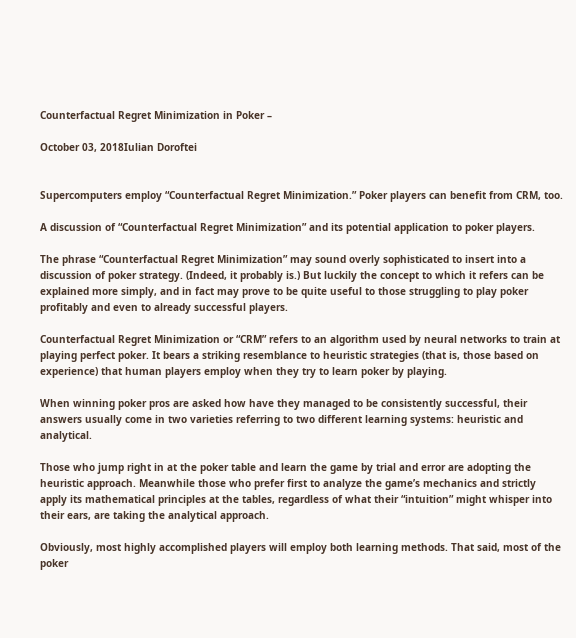Counterfactual Regret Minimization in Poker –

October 03, 2018Iulian Doroftei


Supercomputers employ “Counterfactual Regret Minimization.” Poker players can benefit from CRM, too.

A discussion of “Counterfactual Regret Minimization” and its potential application to poker players.

The phrase “Counterfactual Regret Minimization” may sound overly sophisticated to insert into a discussion of poker strategy. (Indeed, it probably is.) But luckily the concept to which it refers can be explained more simply, and in fact may prove to be quite useful to those struggling to play poker profitably and even to already successful players.

Counterfactual Regret Minimization or “CRM” refers to an algorithm used by neural networks to train at playing perfect poker. It bears a striking resemblance to heuristic strategies (that is, those based on experience) that human players employ when they try to learn poker by playing.

When winning poker pros are asked how have they managed to be consistently successful, their answers usually come in two varieties referring to two different learning systems: heuristic and analytical.

Those who jump right in at the poker table and learn the game by trial and error are adopting the heuristic approach. Meanwhile those who prefer first to analyze the game’s mechanics and strictly apply its mathematical principles at the tables, regardless of what their “intuition” might whisper into their ears, are taking the analytical approach.

Obviously, most highly accomplished players will employ both learning methods. That said, most of the poker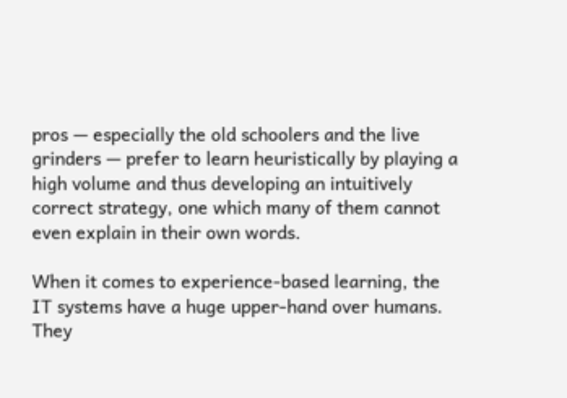pros — especially the old schoolers and the live grinders — prefer to learn heuristically by playing a high volume and thus developing an intuitively correct strategy, one which many of them cannot even explain in their own words.

When it comes to experience-based learning, the IT systems have a huge upper-hand over humans. They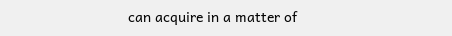can acquire in a matter of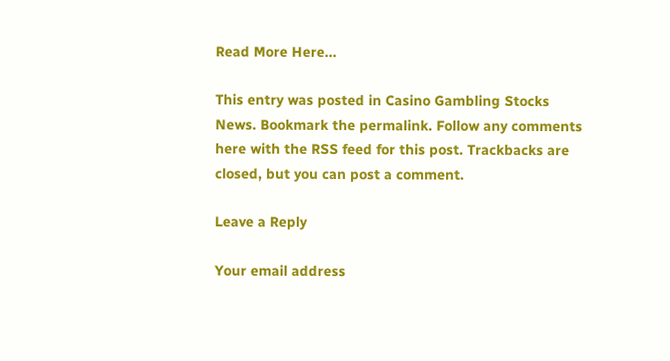Read More Here...

This entry was posted in Casino Gambling Stocks News. Bookmark the permalink. Follow any comments here with the RSS feed for this post. Trackbacks are closed, but you can post a comment.

Leave a Reply

Your email address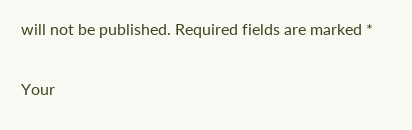will not be published. Required fields are marked *

Your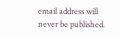email address will never be published.